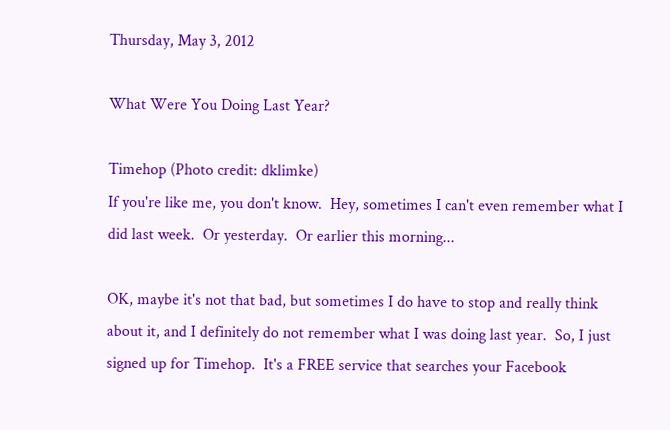Thursday, May 3, 2012

What Were You Doing Last Year?

Timehop (Photo credit: dklimke)
If you're like me, you don't know.  Hey, sometimes I can't even remember what I did last week.  Or yesterday.  Or earlier this morning...

OK, maybe it's not that bad, but sometimes I do have to stop and really think about it, and I definitely do not remember what I was doing last year.  So, I just signed up for Timehop.  It's a FREE service that searches your Facebook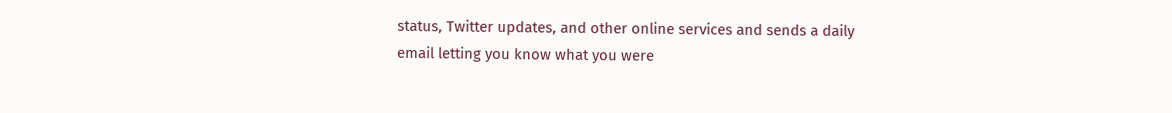status, Twitter updates, and other online services and sends a daily email letting you know what you were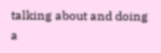talking about and doing a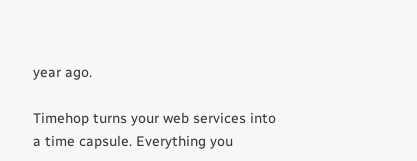year ago.

Timehop turns your web services into a time capsule. Everything you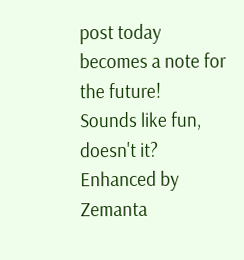post today becomes a note for the future!
Sounds like fun, doesn't it?
Enhanced by Zemanta